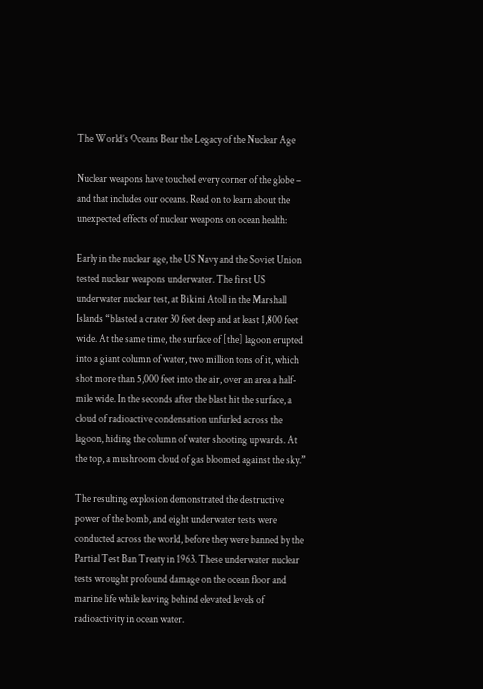The World’s Oceans Bear the Legacy of the Nuclear Age

Nuclear weapons have touched every corner of the globe – and that includes our oceans. Read on to learn about the unexpected effects of nuclear weapons on ocean health:

Early in the nuclear age, the US Navy and the Soviet Union tested nuclear weapons underwater. The first US underwater nuclear test, at Bikini Atoll in the Marshall Islands “blasted a crater 30 feet deep and at least 1,800 feet wide. At the same time, the surface of [the] lagoon erupted into a giant column of water, two million tons of it, which shot more than 5,000 feet into the air, over an area a half-mile wide. In the seconds after the blast hit the surface, a cloud of radioactive condensation unfurled across the lagoon, hiding the column of water shooting upwards. At the top, a mushroom cloud of gas bloomed against the sky.”

The resulting explosion demonstrated the destructive power of the bomb, and eight underwater tests were conducted across the world, before they were banned by the Partial Test Ban Treaty in 1963. These underwater nuclear tests wrought profound damage on the ocean floor and marine life while leaving behind elevated levels of radioactivity in ocean water.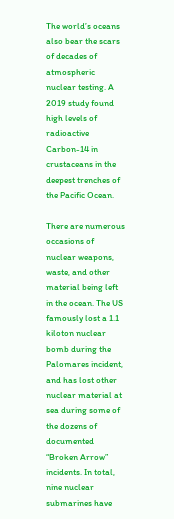The world’s oceans also bear the scars of decades of atmospheric nuclear testing. A 2019 study found high levels of radioactive Carbon-14 in crustaceans in the deepest trenches of the Pacific Ocean.

There are numerous occasions of nuclear weapons, waste, and other material being left in the ocean. The US famously lost a 1.1 kiloton nuclear bomb during the Palomares incident, and has lost other nuclear material at sea during some of the dozens of documented “Broken Arrow” incidents. In total, nine nuclear submarines have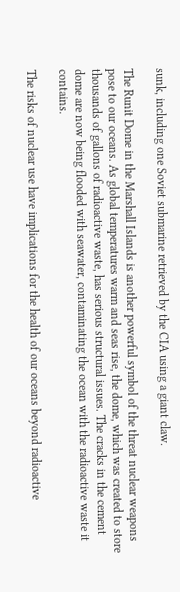sunk, including one Soviet submarine retrieved by the CIA using a giant claw.

The Runit Dome in the Marshall Islands is another powerful symbol of the threat nuclear weapons pose to our oceans. As global temperatures warm and seas rise, the dome, which was created to store thousands of gallons of radioactive waste, has serious structural issues. The cracks in the cement dome are now being flooded with seawater, contaminating the ocean with the radioactive waste it contains.

The risks of nuclear use have implications for the health of our oceans beyond radioactive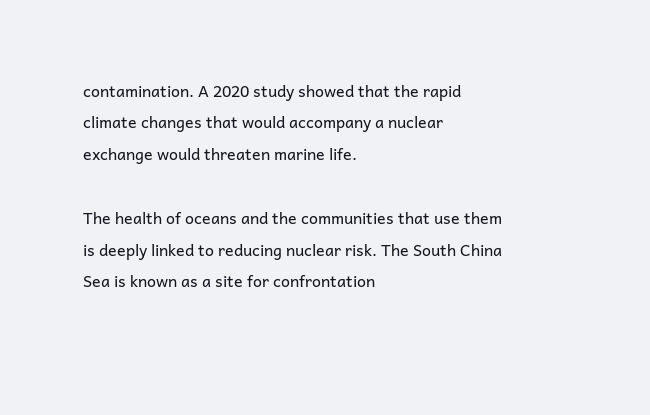contamination. A 2020 study showed that the rapid climate changes that would accompany a nuclear exchange would threaten marine life.

The health of oceans and the communities that use them is deeply linked to reducing nuclear risk. The South China Sea is known as a site for confrontation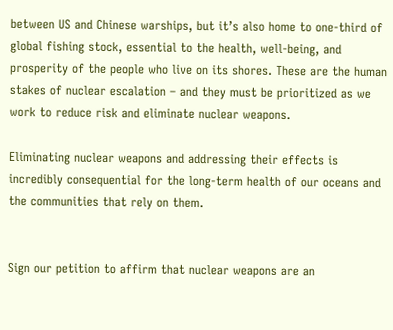between US and Chinese warships, but it’s also home to one-third of global fishing stock, essential to the health, well-being, and prosperity of the people who live on its shores. These are the human stakes of nuclear escalation – and they must be prioritized as we work to reduce risk and eliminate nuclear weapons.

Eliminating nuclear weapons and addressing their effects is incredibly consequential for the long-term health of our oceans and the communities that rely on them.


Sign our petition to affirm that nuclear weapons are an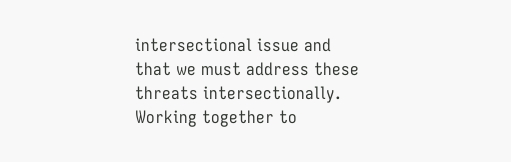intersectional issue and that we must address these threats intersectionally. Working together to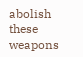abolish these weapons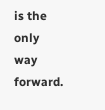is the only way forward.